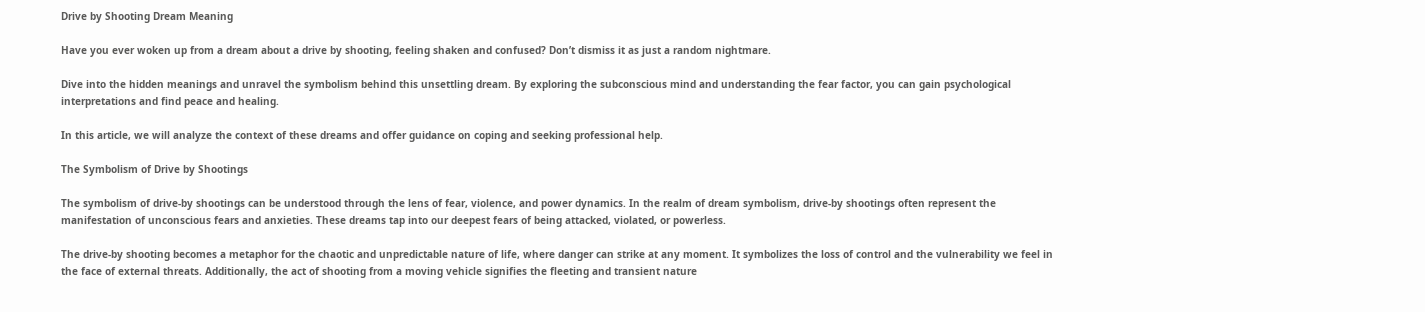Drive by Shooting Dream Meaning

Have you ever woken up from a dream about a drive by shooting, feeling shaken and confused? Don’t dismiss it as just a random nightmare.

Dive into the hidden meanings and unravel the symbolism behind this unsettling dream. By exploring the subconscious mind and understanding the fear factor, you can gain psychological interpretations and find peace and healing.

In this article, we will analyze the context of these dreams and offer guidance on coping and seeking professional help.

The Symbolism of Drive by Shootings

The symbolism of drive-by shootings can be understood through the lens of fear, violence, and power dynamics. In the realm of dream symbolism, drive-by shootings often represent the manifestation of unconscious fears and anxieties. These dreams tap into our deepest fears of being attacked, violated, or powerless.

The drive-by shooting becomes a metaphor for the chaotic and unpredictable nature of life, where danger can strike at any moment. It symbolizes the loss of control and the vulnerability we feel in the face of external threats. Additionally, the act of shooting from a moving vehicle signifies the fleeting and transient nature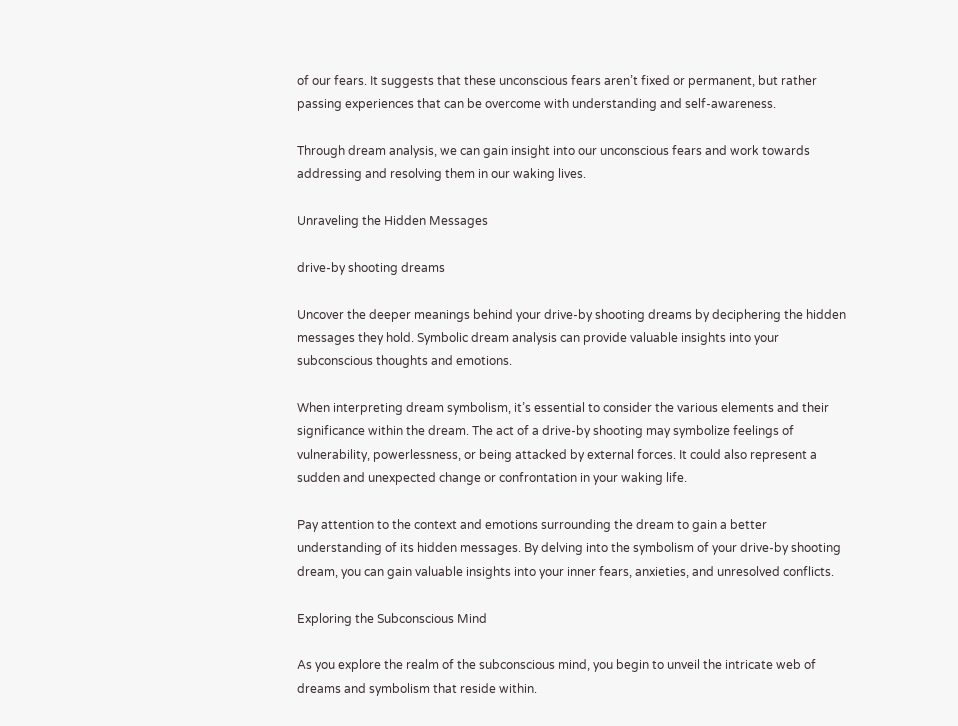of our fears. It suggests that these unconscious fears aren’t fixed or permanent, but rather passing experiences that can be overcome with understanding and self-awareness.

Through dream analysis, we can gain insight into our unconscious fears and work towards addressing and resolving them in our waking lives.

Unraveling the Hidden Messages

drive-by shooting dreams

Uncover the deeper meanings behind your drive-by shooting dreams by deciphering the hidden messages they hold. Symbolic dream analysis can provide valuable insights into your subconscious thoughts and emotions.

When interpreting dream symbolism, it’s essential to consider the various elements and their significance within the dream. The act of a drive-by shooting may symbolize feelings of vulnerability, powerlessness, or being attacked by external forces. It could also represent a sudden and unexpected change or confrontation in your waking life.

Pay attention to the context and emotions surrounding the dream to gain a better understanding of its hidden messages. By delving into the symbolism of your drive-by shooting dream, you can gain valuable insights into your inner fears, anxieties, and unresolved conflicts.

Exploring the Subconscious Mind

As you explore the realm of the subconscious mind, you begin to unveil the intricate web of dreams and symbolism that reside within.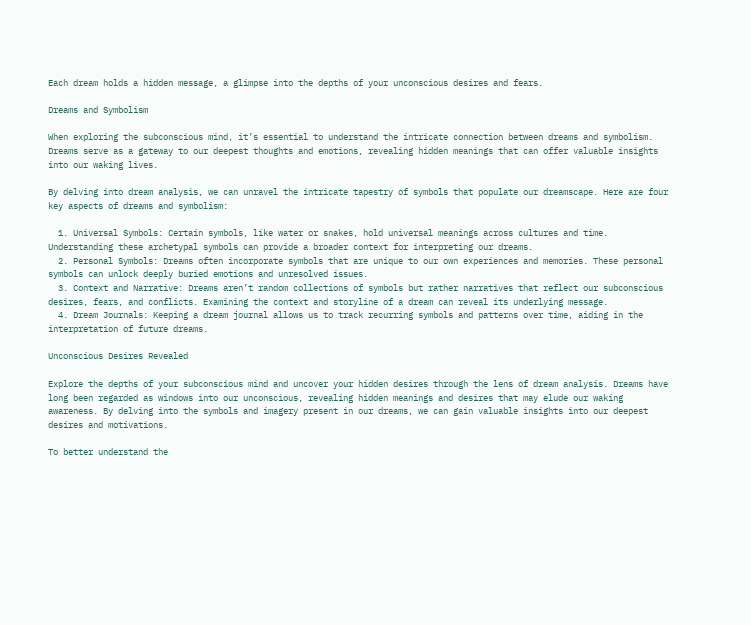Each dream holds a hidden message, a glimpse into the depths of your unconscious desires and fears.

Dreams and Symbolism

When exploring the subconscious mind, it’s essential to understand the intricate connection between dreams and symbolism. Dreams serve as a gateway to our deepest thoughts and emotions, revealing hidden meanings that can offer valuable insights into our waking lives.

By delving into dream analysis, we can unravel the intricate tapestry of symbols that populate our dreamscape. Here are four key aspects of dreams and symbolism:

  1. Universal Symbols: Certain symbols, like water or snakes, hold universal meanings across cultures and time. Understanding these archetypal symbols can provide a broader context for interpreting our dreams.
  2. Personal Symbols: Dreams often incorporate symbols that are unique to our own experiences and memories. These personal symbols can unlock deeply buried emotions and unresolved issues.
  3. Context and Narrative: Dreams aren’t random collections of symbols but rather narratives that reflect our subconscious desires, fears, and conflicts. Examining the context and storyline of a dream can reveal its underlying message.
  4. Dream Journals: Keeping a dream journal allows us to track recurring symbols and patterns over time, aiding in the interpretation of future dreams.

Unconscious Desires Revealed

Explore the depths of your subconscious mind and uncover your hidden desires through the lens of dream analysis. Dreams have long been regarded as windows into our unconscious, revealing hidden meanings and desires that may elude our waking awareness. By delving into the symbols and imagery present in our dreams, we can gain valuable insights into our deepest desires and motivations.

To better understand the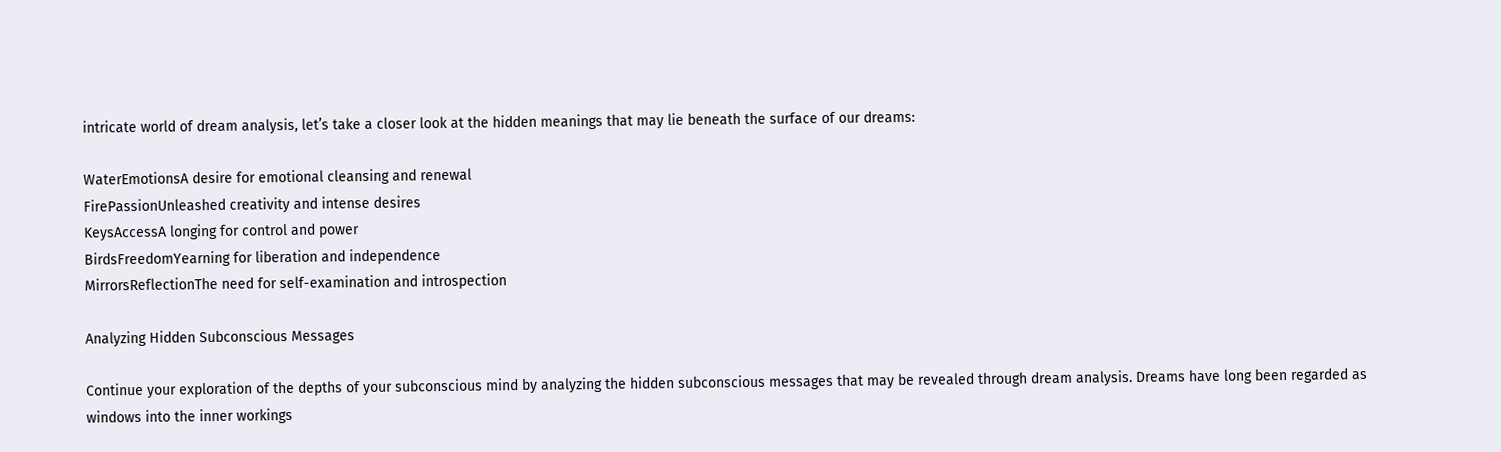intricate world of dream analysis, let’s take a closer look at the hidden meanings that may lie beneath the surface of our dreams:

WaterEmotionsA desire for emotional cleansing and renewal
FirePassionUnleashed creativity and intense desires
KeysAccessA longing for control and power
BirdsFreedomYearning for liberation and independence
MirrorsReflectionThe need for self-examination and introspection

Analyzing Hidden Subconscious Messages

Continue your exploration of the depths of your subconscious mind by analyzing the hidden subconscious messages that may be revealed through dream analysis. Dreams have long been regarded as windows into the inner workings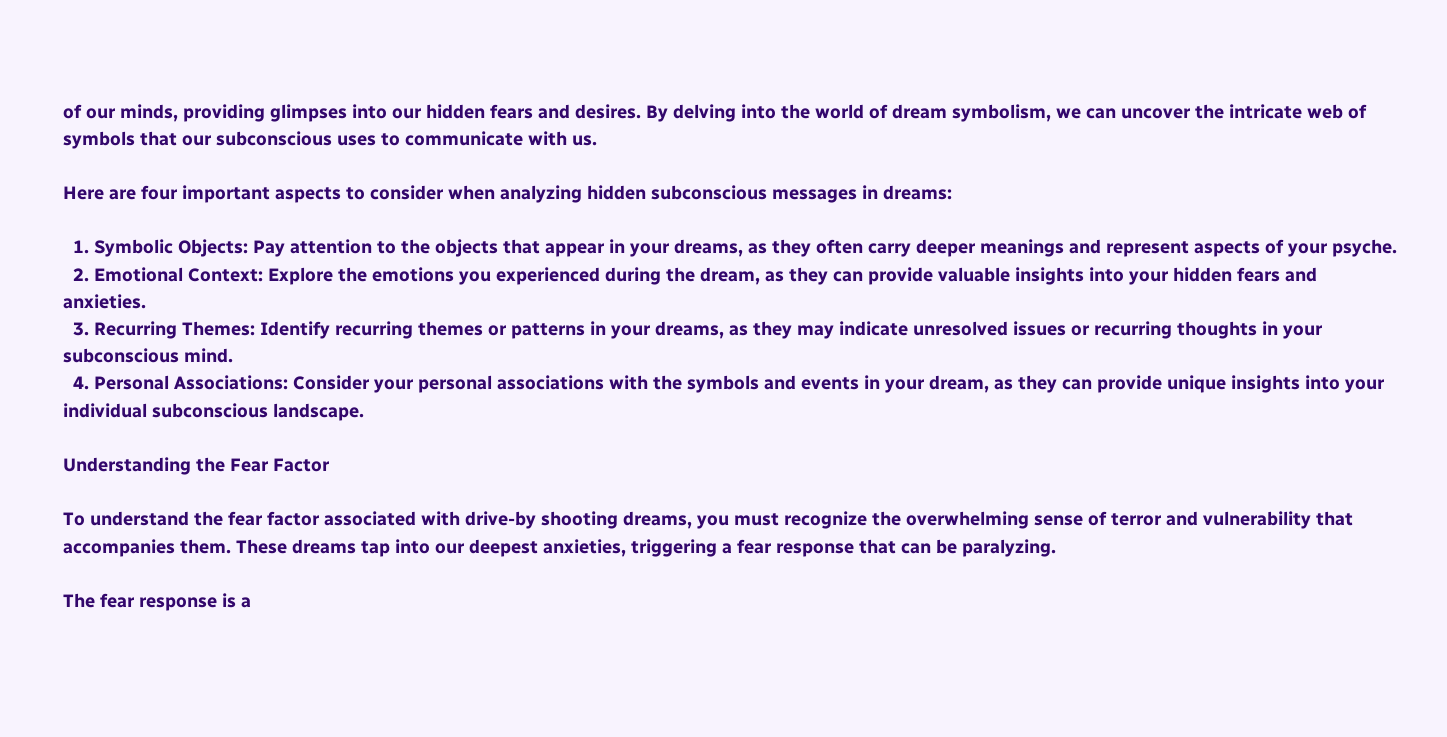of our minds, providing glimpses into our hidden fears and desires. By delving into the world of dream symbolism, we can uncover the intricate web of symbols that our subconscious uses to communicate with us.

Here are four important aspects to consider when analyzing hidden subconscious messages in dreams:

  1. Symbolic Objects: Pay attention to the objects that appear in your dreams, as they often carry deeper meanings and represent aspects of your psyche.
  2. Emotional Context: Explore the emotions you experienced during the dream, as they can provide valuable insights into your hidden fears and anxieties.
  3. Recurring Themes: Identify recurring themes or patterns in your dreams, as they may indicate unresolved issues or recurring thoughts in your subconscious mind.
  4. Personal Associations: Consider your personal associations with the symbols and events in your dream, as they can provide unique insights into your individual subconscious landscape.

Understanding the Fear Factor

To understand the fear factor associated with drive-by shooting dreams, you must recognize the overwhelming sense of terror and vulnerability that accompanies them. These dreams tap into our deepest anxieties, triggering a fear response that can be paralyzing.

The fear response is a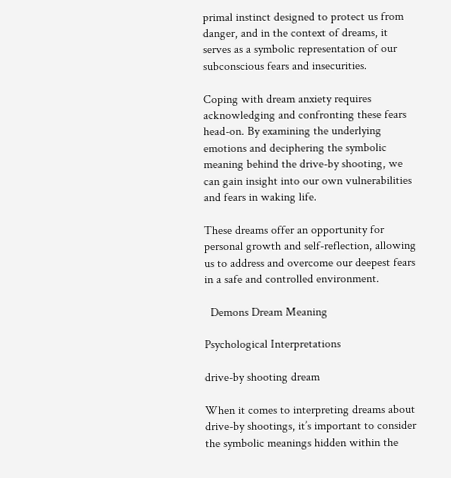primal instinct designed to protect us from danger, and in the context of dreams, it serves as a symbolic representation of our subconscious fears and insecurities.

Coping with dream anxiety requires acknowledging and confronting these fears head-on. By examining the underlying emotions and deciphering the symbolic meaning behind the drive-by shooting, we can gain insight into our own vulnerabilities and fears in waking life.

These dreams offer an opportunity for personal growth and self-reflection, allowing us to address and overcome our deepest fears in a safe and controlled environment.

  Demons Dream Meaning

Psychological Interpretations

drive-by shooting dream

When it comes to interpreting dreams about drive-by shootings, it’s important to consider the symbolic meanings hidden within the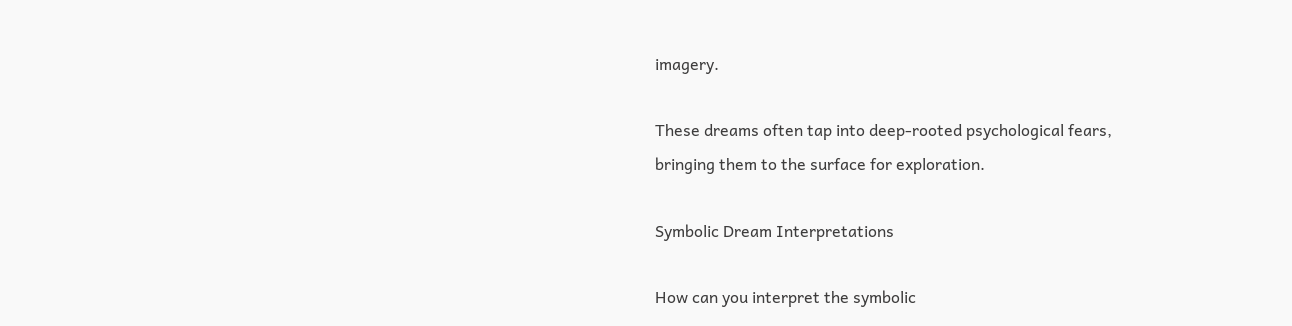imagery.

These dreams often tap into deep-rooted psychological fears, bringing them to the surface for exploration.

Symbolic Dream Interpretations

How can you interpret the symbolic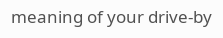meaning of your drive-by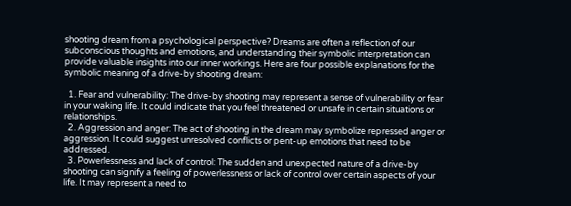shooting dream from a psychological perspective? Dreams are often a reflection of our subconscious thoughts and emotions, and understanding their symbolic interpretation can provide valuable insights into our inner workings. Here are four possible explanations for the symbolic meaning of a drive-by shooting dream:

  1. Fear and vulnerability: The drive-by shooting may represent a sense of vulnerability or fear in your waking life. It could indicate that you feel threatened or unsafe in certain situations or relationships.
  2. Aggression and anger: The act of shooting in the dream may symbolize repressed anger or aggression. It could suggest unresolved conflicts or pent-up emotions that need to be addressed.
  3. Powerlessness and lack of control: The sudden and unexpected nature of a drive-by shooting can signify a feeling of powerlessness or lack of control over certain aspects of your life. It may represent a need to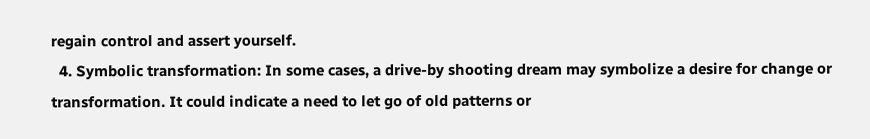regain control and assert yourself.
  4. Symbolic transformation: In some cases, a drive-by shooting dream may symbolize a desire for change or transformation. It could indicate a need to let go of old patterns or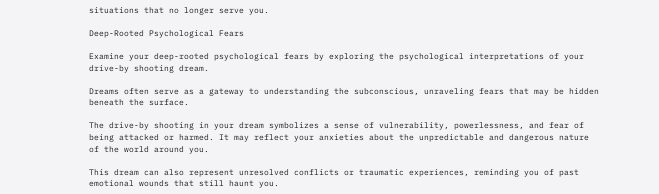situations that no longer serve you.

Deep-Rooted Psychological Fears

Examine your deep-rooted psychological fears by exploring the psychological interpretations of your drive-by shooting dream.

Dreams often serve as a gateway to understanding the subconscious, unraveling fears that may be hidden beneath the surface.

The drive-by shooting in your dream symbolizes a sense of vulnerability, powerlessness, and fear of being attacked or harmed. It may reflect your anxieties about the unpredictable and dangerous nature of the world around you.

This dream can also represent unresolved conflicts or traumatic experiences, reminding you of past emotional wounds that still haunt you.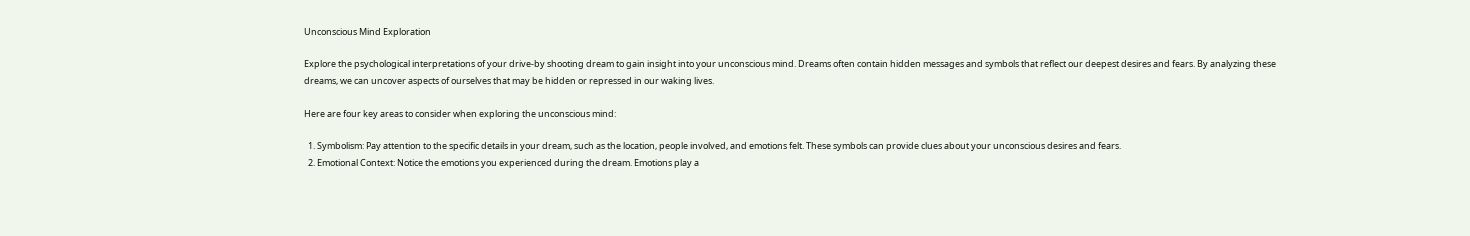Unconscious Mind Exploration

Explore the psychological interpretations of your drive-by shooting dream to gain insight into your unconscious mind. Dreams often contain hidden messages and symbols that reflect our deepest desires and fears. By analyzing these dreams, we can uncover aspects of ourselves that may be hidden or repressed in our waking lives.

Here are four key areas to consider when exploring the unconscious mind:

  1. Symbolism: Pay attention to the specific details in your dream, such as the location, people involved, and emotions felt. These symbols can provide clues about your unconscious desires and fears.
  2. Emotional Context: Notice the emotions you experienced during the dream. Emotions play a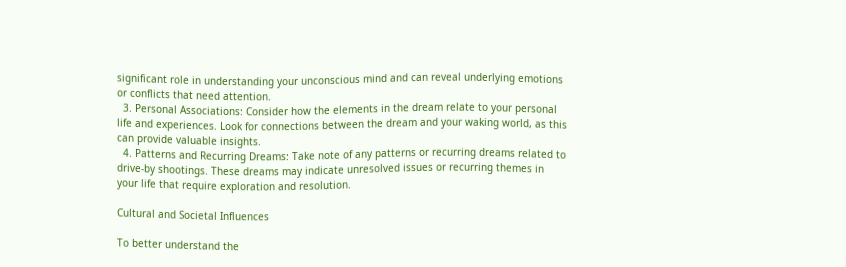significant role in understanding your unconscious mind and can reveal underlying emotions or conflicts that need attention.
  3. Personal Associations: Consider how the elements in the dream relate to your personal life and experiences. Look for connections between the dream and your waking world, as this can provide valuable insights.
  4. Patterns and Recurring Dreams: Take note of any patterns or recurring dreams related to drive-by shootings. These dreams may indicate unresolved issues or recurring themes in your life that require exploration and resolution.

Cultural and Societal Influences

To better understand the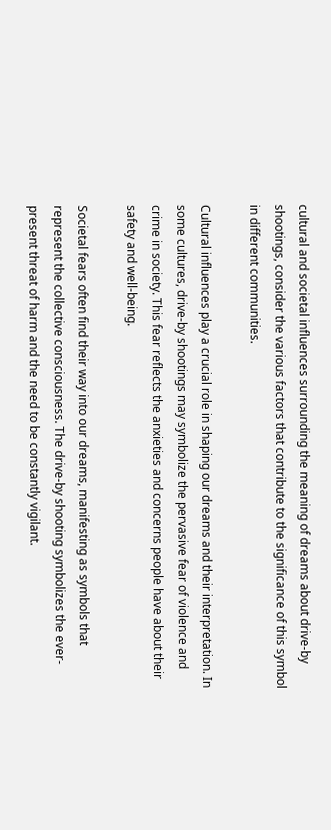cultural and societal influences surrounding the meaning of dreams about drive-by shootings, consider the various factors that contribute to the significance of this symbol in different communities.

Cultural influences play a crucial role in shaping our dreams and their interpretation. In some cultures, drive-by shootings may symbolize the pervasive fear of violence and crime in society. This fear reflects the anxieties and concerns people have about their safety and well-being.

Societal fears often find their way into our dreams, manifesting as symbols that represent the collective consciousness. The drive-by shooting symbolizes the ever-present threat of harm and the need to be constantly vigilant.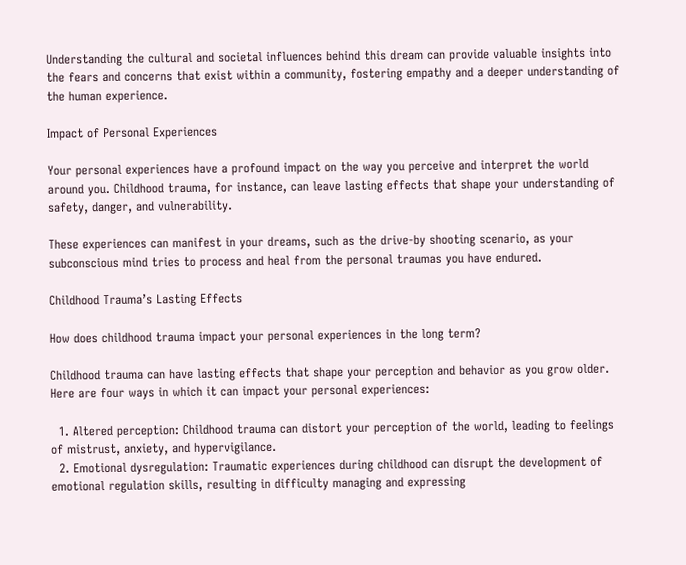Understanding the cultural and societal influences behind this dream can provide valuable insights into the fears and concerns that exist within a community, fostering empathy and a deeper understanding of the human experience.

Impact of Personal Experiences

Your personal experiences have a profound impact on the way you perceive and interpret the world around you. Childhood trauma, for instance, can leave lasting effects that shape your understanding of safety, danger, and vulnerability.

These experiences can manifest in your dreams, such as the drive-by shooting scenario, as your subconscious mind tries to process and heal from the personal traumas you have endured.

Childhood Trauma’s Lasting Effects

How does childhood trauma impact your personal experiences in the long term?

Childhood trauma can have lasting effects that shape your perception and behavior as you grow older. Here are four ways in which it can impact your personal experiences:

  1. Altered perception: Childhood trauma can distort your perception of the world, leading to feelings of mistrust, anxiety, and hypervigilance.
  2. Emotional dysregulation: Traumatic experiences during childhood can disrupt the development of emotional regulation skills, resulting in difficulty managing and expressing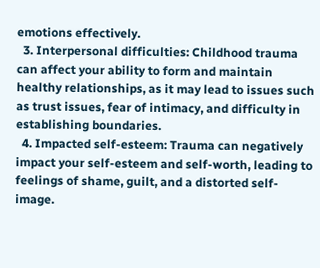emotions effectively.
  3. Interpersonal difficulties: Childhood trauma can affect your ability to form and maintain healthy relationships, as it may lead to issues such as trust issues, fear of intimacy, and difficulty in establishing boundaries.
  4. Impacted self-esteem: Trauma can negatively impact your self-esteem and self-worth, leading to feelings of shame, guilt, and a distorted self-image.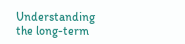Understanding the long-term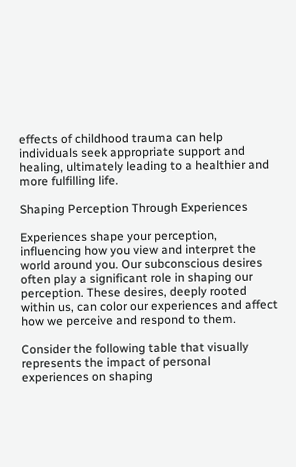effects of childhood trauma can help individuals seek appropriate support and healing, ultimately leading to a healthier and more fulfilling life.

Shaping Perception Through Experiences

Experiences shape your perception, influencing how you view and interpret the world around you. Our subconscious desires often play a significant role in shaping our perception. These desires, deeply rooted within us, can color our experiences and affect how we perceive and respond to them.

Consider the following table that visually represents the impact of personal experiences on shaping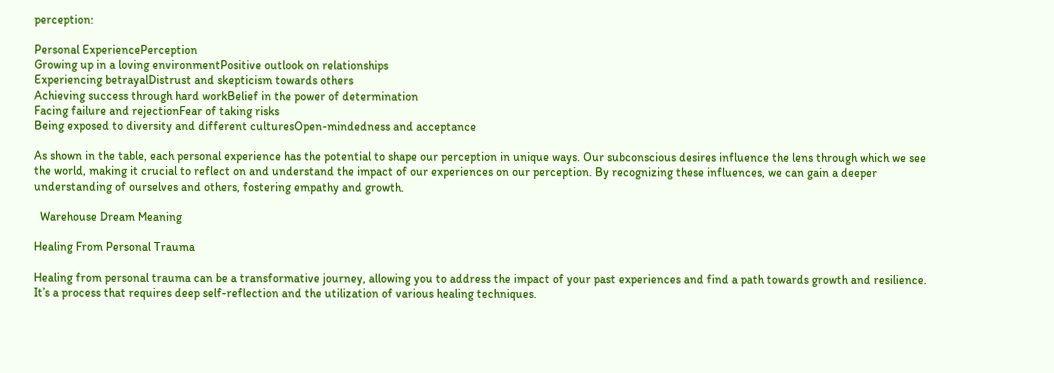perception:

Personal ExperiencePerception
Growing up in a loving environmentPositive outlook on relationships
Experiencing betrayalDistrust and skepticism towards others
Achieving success through hard workBelief in the power of determination
Facing failure and rejectionFear of taking risks
Being exposed to diversity and different culturesOpen-mindedness and acceptance

As shown in the table, each personal experience has the potential to shape our perception in unique ways. Our subconscious desires influence the lens through which we see the world, making it crucial to reflect on and understand the impact of our experiences on our perception. By recognizing these influences, we can gain a deeper understanding of ourselves and others, fostering empathy and growth.

  Warehouse Dream Meaning

Healing From Personal Trauma

Healing from personal trauma can be a transformative journey, allowing you to address the impact of your past experiences and find a path towards growth and resilience. It’s a process that requires deep self-reflection and the utilization of various healing techniques.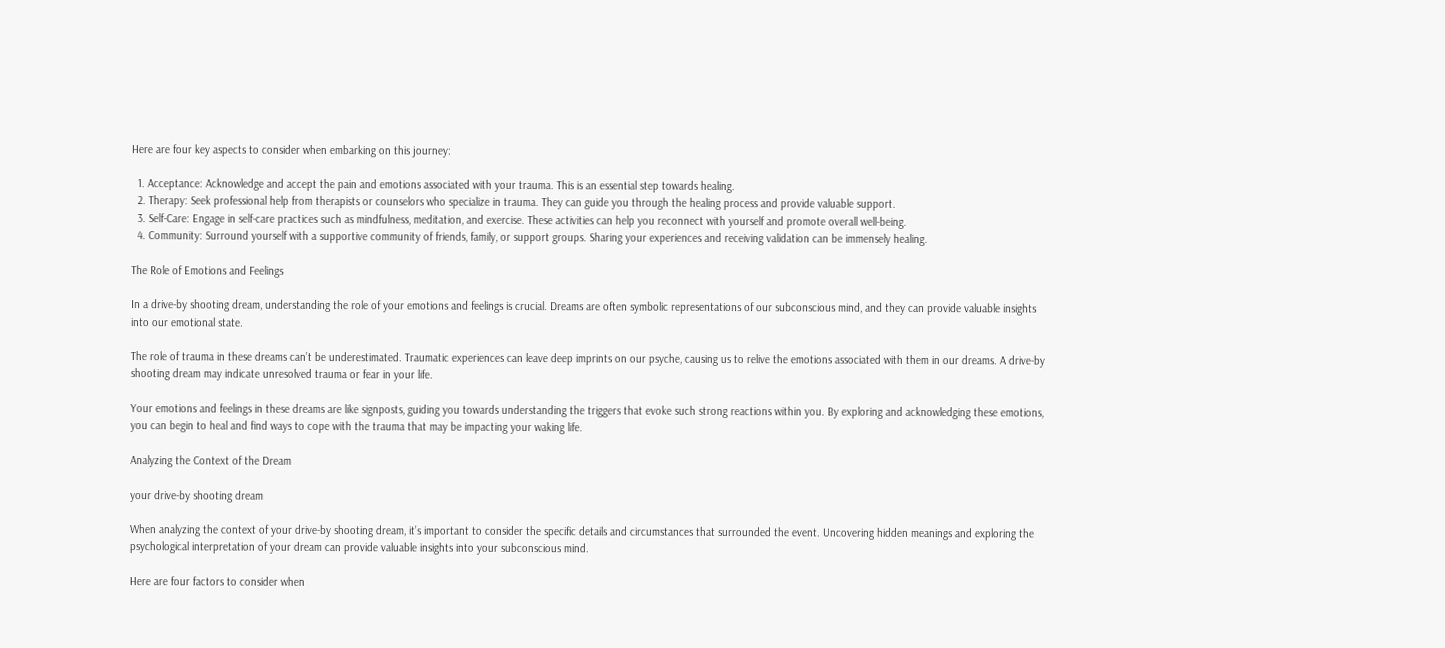Here are four key aspects to consider when embarking on this journey:

  1. Acceptance: Acknowledge and accept the pain and emotions associated with your trauma. This is an essential step towards healing.
  2. Therapy: Seek professional help from therapists or counselors who specialize in trauma. They can guide you through the healing process and provide valuable support.
  3. Self-Care: Engage in self-care practices such as mindfulness, meditation, and exercise. These activities can help you reconnect with yourself and promote overall well-being.
  4. Community: Surround yourself with a supportive community of friends, family, or support groups. Sharing your experiences and receiving validation can be immensely healing.

The Role of Emotions and Feelings

In a drive-by shooting dream, understanding the role of your emotions and feelings is crucial. Dreams are often symbolic representations of our subconscious mind, and they can provide valuable insights into our emotional state.

The role of trauma in these dreams can’t be underestimated. Traumatic experiences can leave deep imprints on our psyche, causing us to relive the emotions associated with them in our dreams. A drive-by shooting dream may indicate unresolved trauma or fear in your life.

Your emotions and feelings in these dreams are like signposts, guiding you towards understanding the triggers that evoke such strong reactions within you. By exploring and acknowledging these emotions, you can begin to heal and find ways to cope with the trauma that may be impacting your waking life.

Analyzing the Context of the Dream

your drive-by shooting dream

When analyzing the context of your drive-by shooting dream, it’s important to consider the specific details and circumstances that surrounded the event. Uncovering hidden meanings and exploring the psychological interpretation of your dream can provide valuable insights into your subconscious mind.

Here are four factors to consider when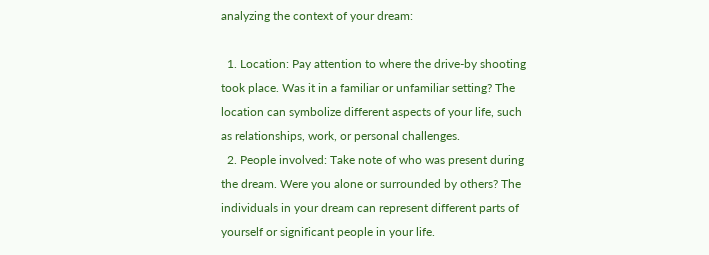analyzing the context of your dream:

  1. Location: Pay attention to where the drive-by shooting took place. Was it in a familiar or unfamiliar setting? The location can symbolize different aspects of your life, such as relationships, work, or personal challenges.
  2. People involved: Take note of who was present during the dream. Were you alone or surrounded by others? The individuals in your dream can represent different parts of yourself or significant people in your life.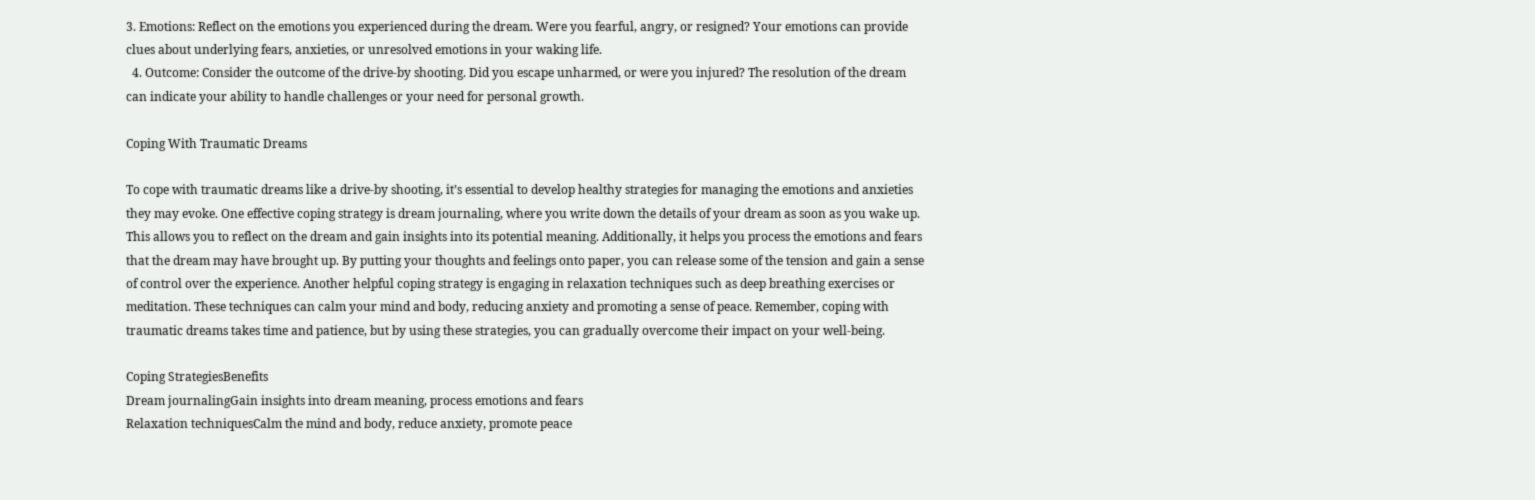3. Emotions: Reflect on the emotions you experienced during the dream. Were you fearful, angry, or resigned? Your emotions can provide clues about underlying fears, anxieties, or unresolved emotions in your waking life.
  4. Outcome: Consider the outcome of the drive-by shooting. Did you escape unharmed, or were you injured? The resolution of the dream can indicate your ability to handle challenges or your need for personal growth.

Coping With Traumatic Dreams

To cope with traumatic dreams like a drive-by shooting, it’s essential to develop healthy strategies for managing the emotions and anxieties they may evoke. One effective coping strategy is dream journaling, where you write down the details of your dream as soon as you wake up. This allows you to reflect on the dream and gain insights into its potential meaning. Additionally, it helps you process the emotions and fears that the dream may have brought up. By putting your thoughts and feelings onto paper, you can release some of the tension and gain a sense of control over the experience. Another helpful coping strategy is engaging in relaxation techniques such as deep breathing exercises or meditation. These techniques can calm your mind and body, reducing anxiety and promoting a sense of peace. Remember, coping with traumatic dreams takes time and patience, but by using these strategies, you can gradually overcome their impact on your well-being.

Coping StrategiesBenefits
Dream journalingGain insights into dream meaning, process emotions and fears
Relaxation techniquesCalm the mind and body, reduce anxiety, promote peace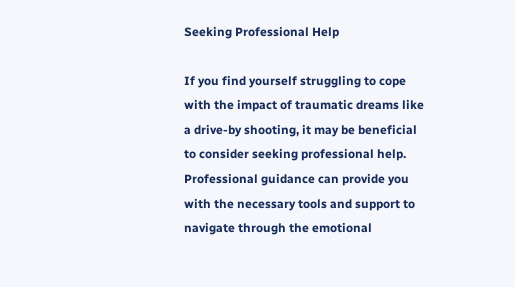Seeking Professional Help

If you find yourself struggling to cope with the impact of traumatic dreams like a drive-by shooting, it may be beneficial to consider seeking professional help. Professional guidance can provide you with the necessary tools and support to navigate through the emotional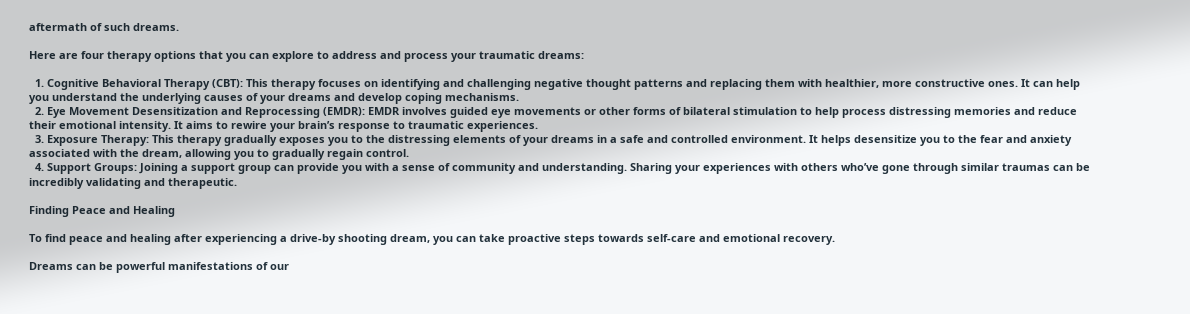aftermath of such dreams.

Here are four therapy options that you can explore to address and process your traumatic dreams:

  1. Cognitive Behavioral Therapy (CBT): This therapy focuses on identifying and challenging negative thought patterns and replacing them with healthier, more constructive ones. It can help you understand the underlying causes of your dreams and develop coping mechanisms.
  2. Eye Movement Desensitization and Reprocessing (EMDR): EMDR involves guided eye movements or other forms of bilateral stimulation to help process distressing memories and reduce their emotional intensity. It aims to rewire your brain’s response to traumatic experiences.
  3. Exposure Therapy: This therapy gradually exposes you to the distressing elements of your dreams in a safe and controlled environment. It helps desensitize you to the fear and anxiety associated with the dream, allowing you to gradually regain control.
  4. Support Groups: Joining a support group can provide you with a sense of community and understanding. Sharing your experiences with others who’ve gone through similar traumas can be incredibly validating and therapeutic.

Finding Peace and Healing

To find peace and healing after experiencing a drive-by shooting dream, you can take proactive steps towards self-care and emotional recovery.

Dreams can be powerful manifestations of our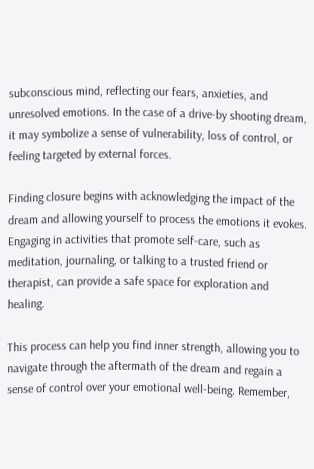subconscious mind, reflecting our fears, anxieties, and unresolved emotions. In the case of a drive-by shooting dream, it may symbolize a sense of vulnerability, loss of control, or feeling targeted by external forces.

Finding closure begins with acknowledging the impact of the dream and allowing yourself to process the emotions it evokes. Engaging in activities that promote self-care, such as meditation, journaling, or talking to a trusted friend or therapist, can provide a safe space for exploration and healing.

This process can help you find inner strength, allowing you to navigate through the aftermath of the dream and regain a sense of control over your emotional well-being. Remember,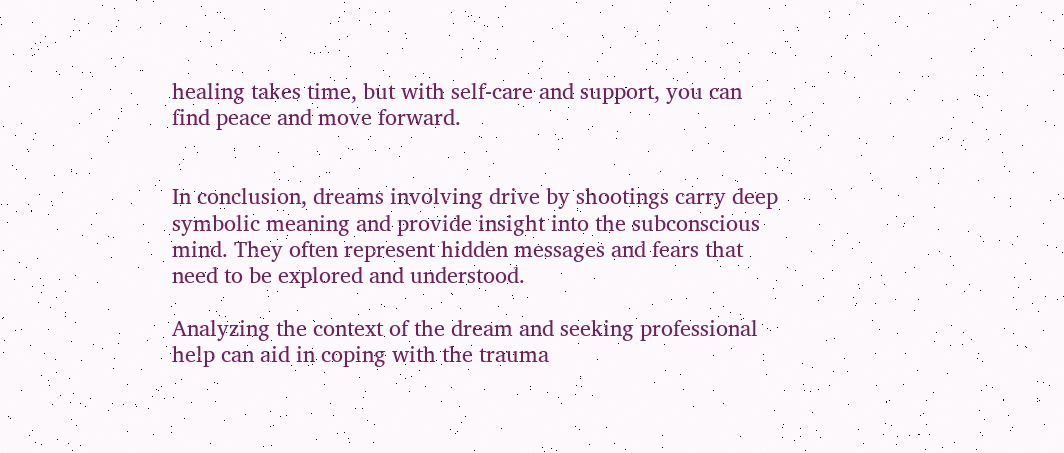healing takes time, but with self-care and support, you can find peace and move forward.


In conclusion, dreams involving drive by shootings carry deep symbolic meaning and provide insight into the subconscious mind. They often represent hidden messages and fears that need to be explored and understood.

Analyzing the context of the dream and seeking professional help can aid in coping with the trauma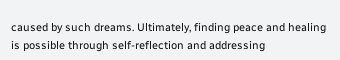caused by such dreams. Ultimately, finding peace and healing is possible through self-reflection and addressing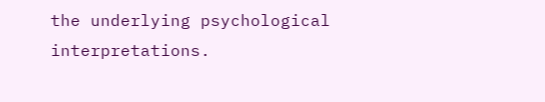the underlying psychological interpretations.